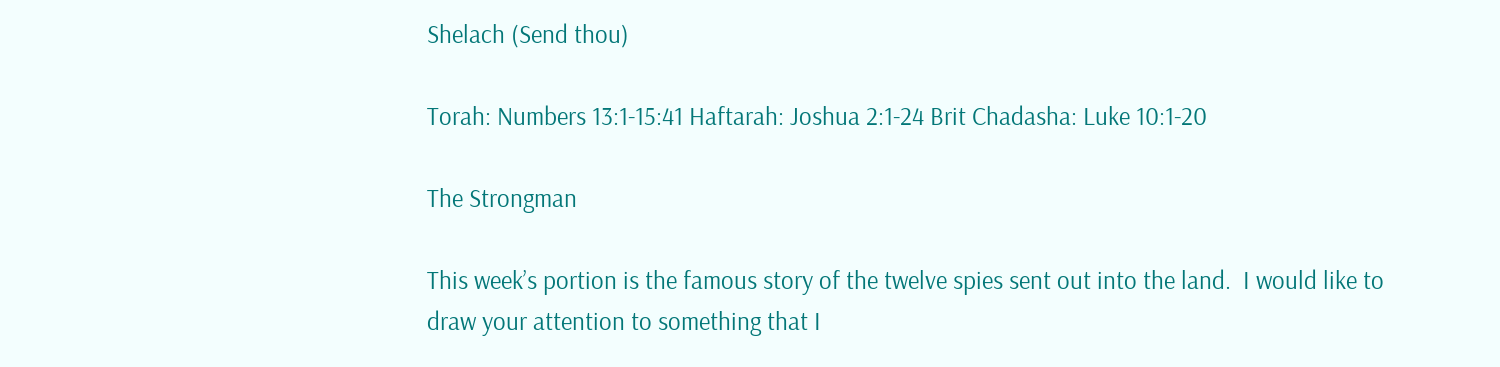Shelach (Send thou)

Torah: Numbers 13:1-15:41 Haftarah: Joshua 2:1-24 Brit Chadasha: Luke 10:1-20

The Strongman

This week’s portion is the famous story of the twelve spies sent out into the land.  I would like to draw your attention to something that I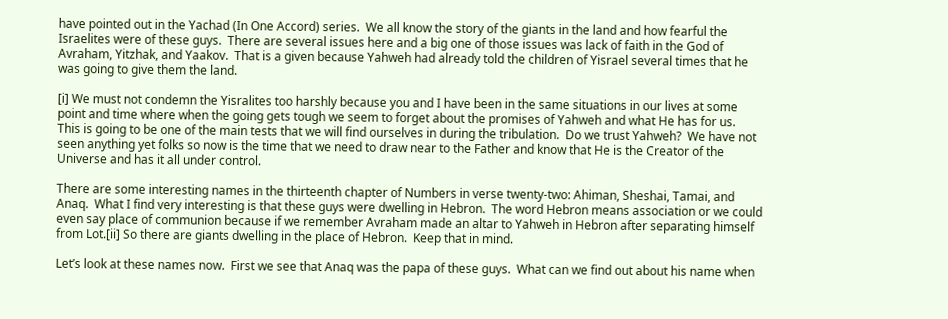have pointed out in the Yachad (In One Accord) series.  We all know the story of the giants in the land and how fearful the Israelites were of these guys.  There are several issues here and a big one of those issues was lack of faith in the God of Avraham, Yitzhak, and Yaakov.  That is a given because Yahweh had already told the children of Yisrael several times that he was going to give them the land.

[i] We must not condemn the Yisralites too harshly because you and I have been in the same situations in our lives at some point and time where when the going gets tough we seem to forget about the promises of Yahweh and what He has for us.       This is going to be one of the main tests that we will find ourselves in during the tribulation.  Do we trust Yahweh?  We have not seen anything yet folks so now is the time that we need to draw near to the Father and know that He is the Creator of the Universe and has it all under control.

There are some interesting names in the thirteenth chapter of Numbers in verse twenty-two: Ahiman, Sheshai, Tamai, and Anaq.  What I find very interesting is that these guys were dwelling in Hebron.  The word Hebron means association or we could even say place of communion because if we remember Avraham made an altar to Yahweh in Hebron after separating himself from Lot.[ii] So there are giants dwelling in the place of Hebron.  Keep that in mind.

Let’s look at these names now.  First we see that Anaq was the papa of these guys.  What can we find out about his name when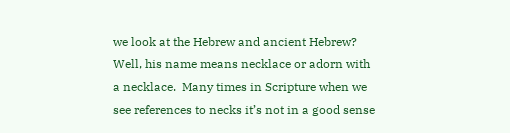we look at the Hebrew and ancient Hebrew?  Well, his name means necklace or adorn with a necklace.  Many times in Scripture when we see references to necks it’s not in a good sense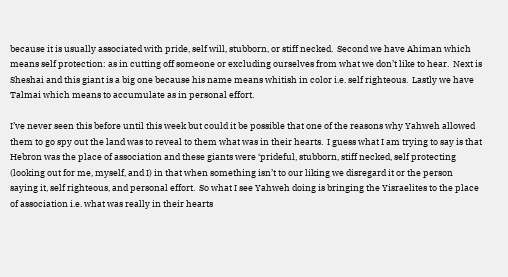because it is usually associated with pride, self will, stubborn, or stiff necked.  Second we have Ahiman which means self protection: as in cutting off someone or excluding ourselves from what we don’t like to hear.  Next is Sheshai and this giant is a big one because his name means whitish in color i.e. self righteous.  Lastly we have Talmai which means to accumulate as in personal effort.

I’ve never seen this before until this week but could it be possible that one of the reasons why Yahweh allowed them to go spy out the land was to reveal to them what was in their hearts.  I guess what I am trying to say is that Hebron was the place of association and these giants were ‘prideful, stubborn, stiff necked, self protecting (looking out for me, myself, and I) in that when something isn’t to our liking we disregard it or the person saying it, self righteous, and personal effort.  So what I see Yahweh doing is bringing the Yisraelites to the place of association i.e. what was really in their hearts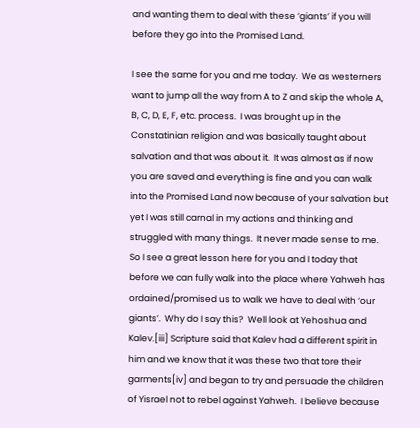and wanting them to deal with these ‘giants’ if you will before they go into the Promised Land.

I see the same for you and me today.  We as westerners want to jump all the way from A to Z and skip the whole A, B, C, D, E, F, etc. process.  I was brought up in the Constatinian religion and was basically taught about salvation and that was about it.  It was almost as if now you are saved and everything is fine and you can walk into the Promised Land now because of your salvation but yet I was still carnal in my actions and thinking and struggled with many things.  It never made sense to me.  So I see a great lesson here for you and I today that before we can fully walk into the place where Yahweh has ordained/promised us to walk we have to deal with ‘our giants’.  Why do I say this?  Well look at Yehoshua and Kalev.[iii] Scripture said that Kalev had a different spirit in him and we know that it was these two that tore their garments[iv] and began to try and persuade the children of Yisrael not to rebel against Yahweh.  I believe because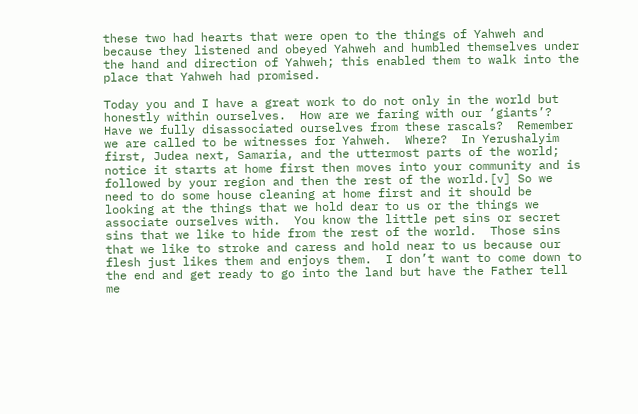these two had hearts that were open to the things of Yahweh and because they listened and obeyed Yahweh and humbled themselves under the hand and direction of Yahweh; this enabled them to walk into the place that Yahweh had promised.

Today you and I have a great work to do not only in the world but honestly within ourselves.  How are we faring with our ‘giants’?  Have we fully disassociated ourselves from these rascals?  Remember we are called to be witnesses for Yahweh.  Where?  In Yerushalyim first, Judea next, Samaria, and the uttermost parts of the world; notice it starts at home first then moves into your community and is followed by your region and then the rest of the world.[v] So we need to do some house cleaning at home first and it should be looking at the things that we hold dear to us or the things we associate ourselves with.  You know the little pet sins or secret sins that we like to hide from the rest of the world.  Those sins that we like to stroke and caress and hold near to us because our flesh just likes them and enjoys them.  I don’t want to come down to the end and get ready to go into the land but have the Father tell me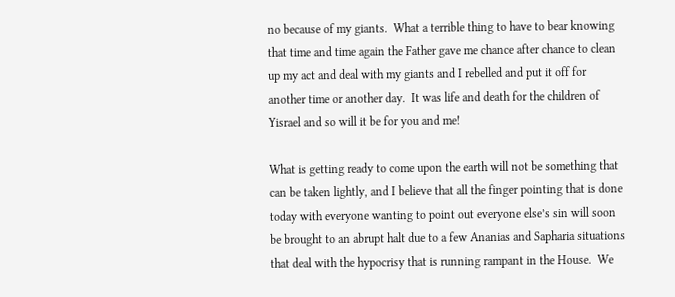no because of my giants.  What a terrible thing to have to bear knowing that time and time again the Father gave me chance after chance to clean up my act and deal with my giants and I rebelled and put it off for another time or another day.  It was life and death for the children of Yisrael and so will it be for you and me!

What is getting ready to come upon the earth will not be something that can be taken lightly, and I believe that all the finger pointing that is done today with everyone wanting to point out everyone else’s sin will soon be brought to an abrupt halt due to a few Ananias and Sapharia situations that deal with the hypocrisy that is running rampant in the House.  We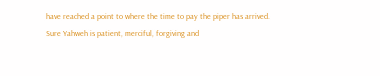have reached a point to where the time to pay the piper has arrived.  Sure Yahweh is patient, merciful, forgiving and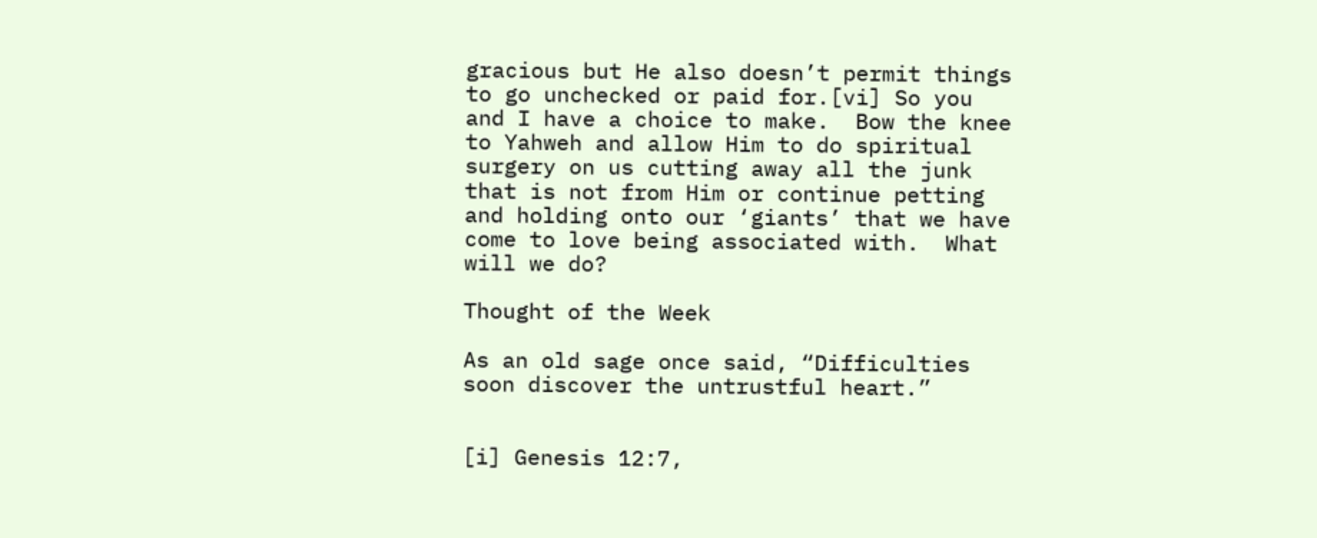gracious but He also doesn’t permit things to go unchecked or paid for.[vi] So you and I have a choice to make.  Bow the knee to Yahweh and allow Him to do spiritual surgery on us cutting away all the junk that is not from Him or continue petting and holding onto our ‘giants’ that we have come to love being associated with.  What will we do?

Thought of the Week

As an old sage once said, “Difficulties soon discover the untrustful heart.”


[i] Genesis 12:7,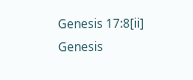Genesis 17:8[ii] Genesis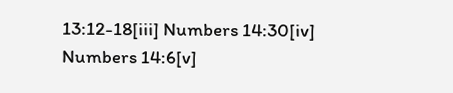13:12-18[iii] Numbers 14:30[iv] Numbers 14:6[v]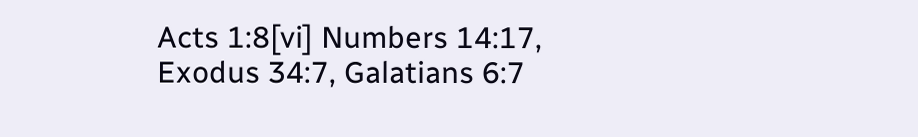Acts 1:8[vi] Numbers 14:17, Exodus 34:7, Galatians 6:7